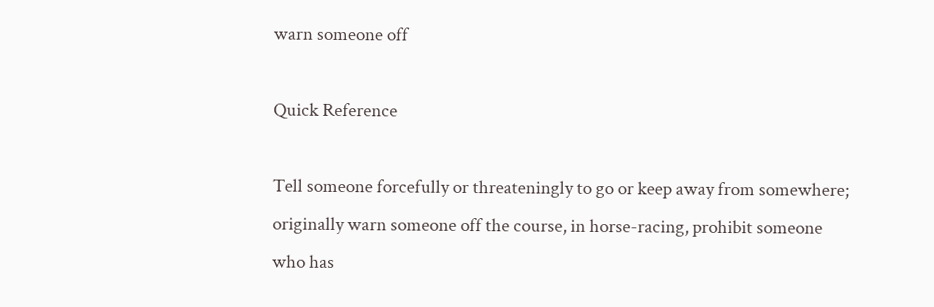warn someone off

Quick Reference

Tell someone forcefully or threateningly to go or keep away from somewhere; originally warn someone off the course, in horse-racing, prohibit someone who has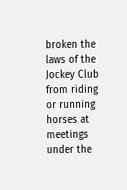broken the laws of the Jockey Club from riding or running horses at meetings under the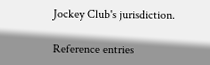Jockey Club's jurisdiction.

Reference entries